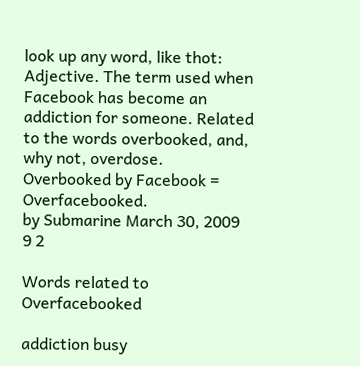look up any word, like thot:
Adjective. The term used when Facebook has become an addiction for someone. Related to the words overbooked, and, why not, overdose.
Overbooked by Facebook = Overfacebooked.
by Submarine March 30, 2009
9 2

Words related to Overfacebooked

addiction busy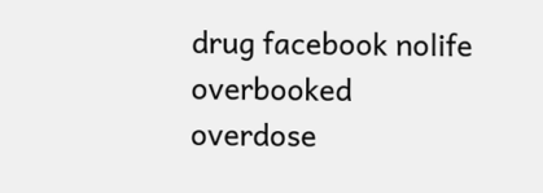drug facebook nolife overbooked overdose